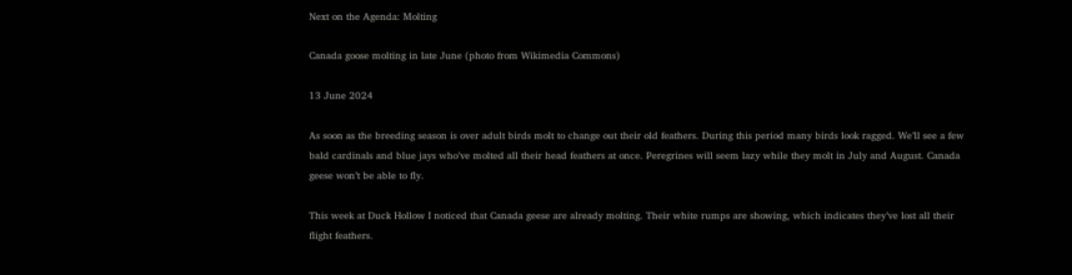Next on the Agenda: Molting

Canada goose molting in late June (photo from Wikimedia Commons)

13 June 2024

As soon as the breeding season is over adult birds molt to change out their old feathers. During this period many birds look ragged. We’ll see a few bald cardinals and blue jays who’ve molted all their head feathers at once. Peregrines will seem lazy while they molt in July and August. Canada geese won’t be able to fly.

This week at Duck Hollow I noticed that Canada geese are already molting. Their white rumps are showing, which indicates they’ve lost all their flight feathers.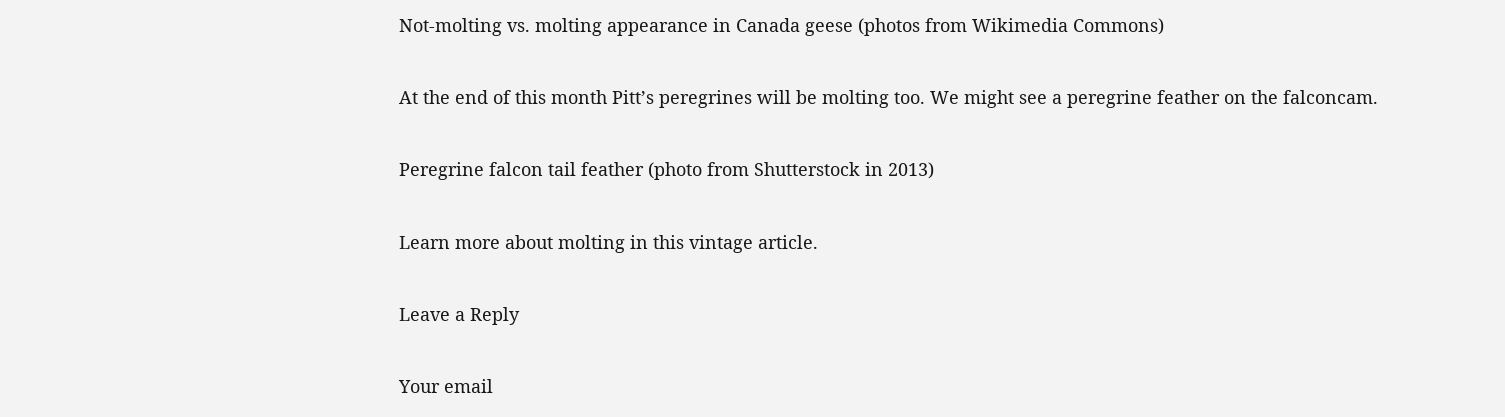Not-molting vs. molting appearance in Canada geese (photos from Wikimedia Commons)

At the end of this month Pitt’s peregrines will be molting too. We might see a peregrine feather on the falconcam.

Peregrine falcon tail feather (photo from Shutterstock in 2013)

Learn more about molting in this vintage article.

Leave a Reply

Your email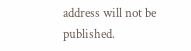address will not be published.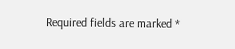Required fields are marked *